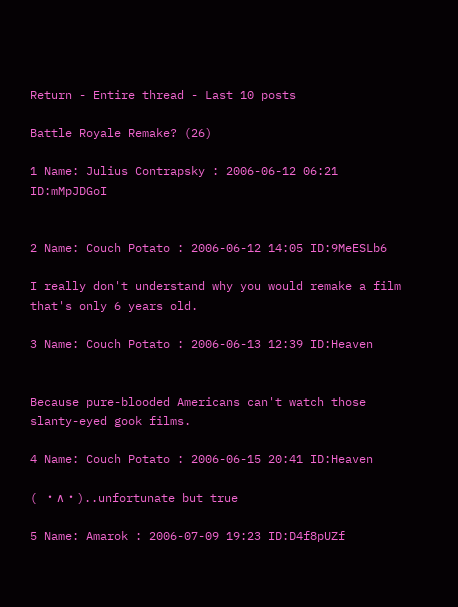Return - Entire thread - Last 10 posts

Battle Royale Remake? (26)

1 Name: Julius Contrapsky : 2006-06-12 06:21 ID:mMpJDGoI


2 Name: Couch Potato : 2006-06-12 14:05 ID:9MeESLb6

I really don't understand why you would remake a film that's only 6 years old.

3 Name: Couch Potato : 2006-06-13 12:39 ID:Heaven


Because pure-blooded Americans can't watch those slanty-eyed gook films.

4 Name: Couch Potato : 2006-06-15 20:41 ID:Heaven

( ・∧・)..unfortunate but true

5 Name: Amarok : 2006-07-09 19:23 ID:D4f8pUZf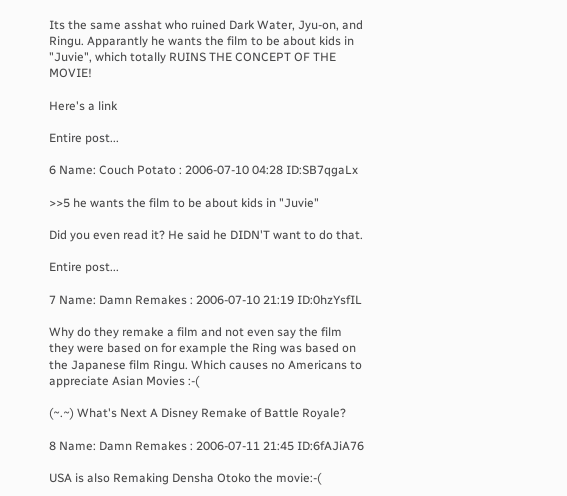Its the same asshat who ruined Dark Water, Jyu-on, and Ringu. Apparantly he wants the film to be about kids in "Juvie", which totally RUINS THE CONCEPT OF THE MOVIE!

Here's a link

Entire post...

6 Name: Couch Potato : 2006-07-10 04:28 ID:SB7qgaLx

>>5 he wants the film to be about kids in "Juvie"

Did you even read it? He said he DIDN'T want to do that.

Entire post...

7 Name: Damn Remakes : 2006-07-10 21:19 ID:0hzYsfIL

Why do they remake a film and not even say the film they were based on for example the Ring was based on the Japanese film Ringu. Which causes no Americans to appreciate Asian Movies :-(

(~.~) What's Next A Disney Remake of Battle Royale?

8 Name: Damn Remakes : 2006-07-11 21:45 ID:6fAJiA76

USA is also Remaking Densha Otoko the movie:-(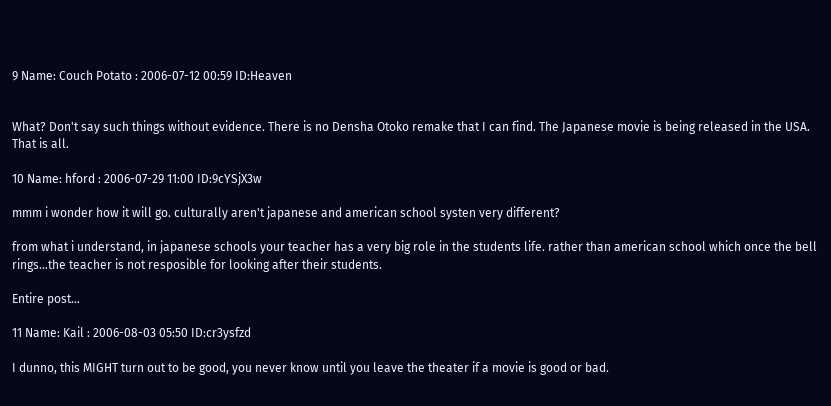9 Name: Couch Potato : 2006-07-12 00:59 ID:Heaven


What? Don't say such things without evidence. There is no Densha Otoko remake that I can find. The Japanese movie is being released in the USA. That is all.

10 Name: hford : 2006-07-29 11:00 ID:9cYSjX3w

mmm i wonder how it will go. culturally aren't japanese and american school systen very different?

from what i understand, in japanese schools your teacher has a very big role in the students life. rather than american school which once the bell rings...the teacher is not resposible for looking after their students.

Entire post...

11 Name: Kail : 2006-08-03 05:50 ID:cr3ysfzd

I dunno, this MIGHT turn out to be good, you never know until you leave the theater if a movie is good or bad.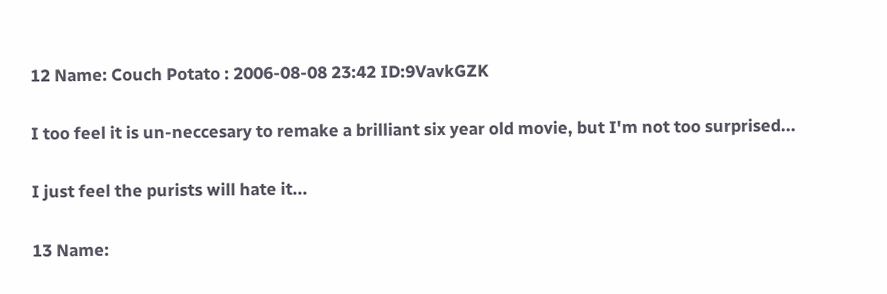12 Name: Couch Potato : 2006-08-08 23:42 ID:9VavkGZK

I too feel it is un-neccesary to remake a brilliant six year old movie, but I'm not too surprised...

I just feel the purists will hate it...

13 Name: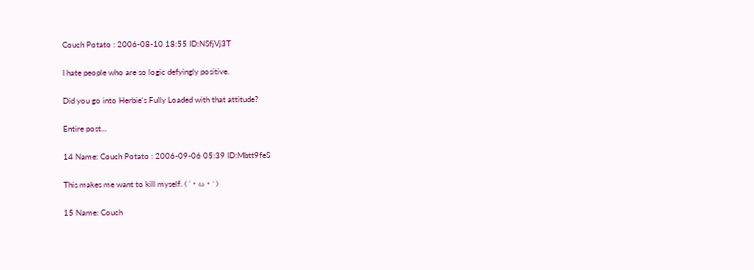Couch Potato : 2006-08-10 18:55 ID:NSfjVj3T

I hate people who are so logic defyingly positive.

Did you go into Herbie's Fully Loaded with that attitude?

Entire post...

14 Name: Couch Potato : 2006-09-06 05:39 ID:Mbtt9feS

This makes me want to kill myself. (´・ω・`)

15 Name: Couch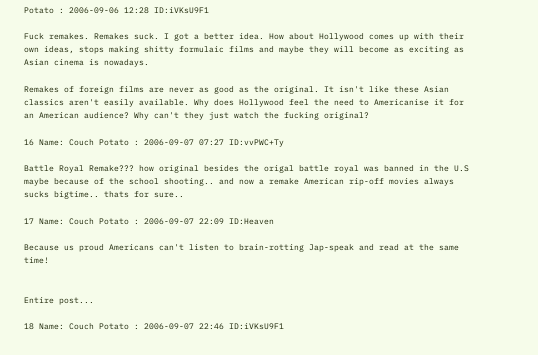Potato : 2006-09-06 12:28 ID:iVKsU9F1

Fuck remakes. Remakes suck. I got a better idea. How about Hollywood comes up with their own ideas, stops making shitty formulaic films and maybe they will become as exciting as Asian cinema is nowadays.

Remakes of foreign films are never as good as the original. It isn't like these Asian classics aren't easily available. Why does Hollywood feel the need to Americanise it for an American audience? Why can't they just watch the fucking original?

16 Name: Couch Potato : 2006-09-07 07:27 ID:vvPWC+Ty

Battle Royal Remake??? how original besides the origal battle royal was banned in the U.S maybe because of the school shooting.. and now a remake American rip-off movies always sucks bigtime.. thats for sure..

17 Name: Couch Potato : 2006-09-07 22:09 ID:Heaven

Because us proud Americans can't listen to brain-rotting Jap-speak and read at the same time!


Entire post...

18 Name: Couch Potato : 2006-09-07 22:46 ID:iVKsU9F1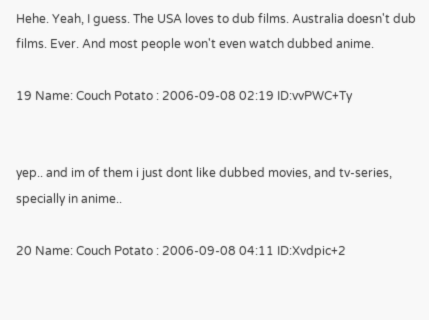Hehe. Yeah, I guess. The USA loves to dub films. Australia doesn't dub films. Ever. And most people won't even watch dubbed anime.

19 Name: Couch Potato : 2006-09-08 02:19 ID:vvPWC+Ty


yep.. and im of them i just dont like dubbed movies, and tv-series, specially in anime..

20 Name: Couch Potato : 2006-09-08 04:11 ID:Xvdpic+2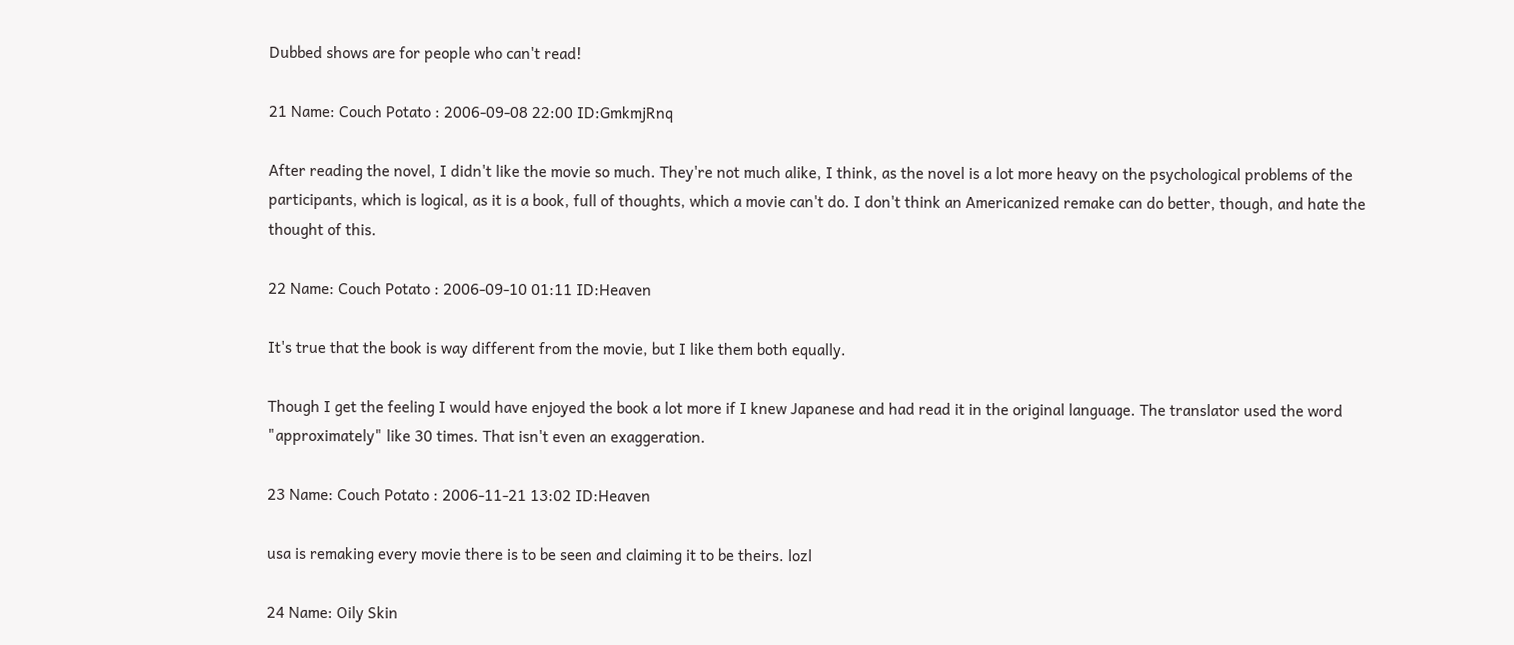Dubbed shows are for people who can't read!

21 Name: Couch Potato : 2006-09-08 22:00 ID:GmkmjRnq

After reading the novel, I didn't like the movie so much. They're not much alike, I think, as the novel is a lot more heavy on the psychological problems of the participants, which is logical, as it is a book, full of thoughts, which a movie can't do. I don't think an Americanized remake can do better, though, and hate the thought of this.

22 Name: Couch Potato : 2006-09-10 01:11 ID:Heaven

It's true that the book is way different from the movie, but I like them both equally.

Though I get the feeling I would have enjoyed the book a lot more if I knew Japanese and had read it in the original language. The translator used the word "approximately" like 30 times. That isn't even an exaggeration.

23 Name: Couch Potato : 2006-11-21 13:02 ID:Heaven

usa is remaking every movie there is to be seen and claiming it to be theirs. lozl

24 Name: Oily Skin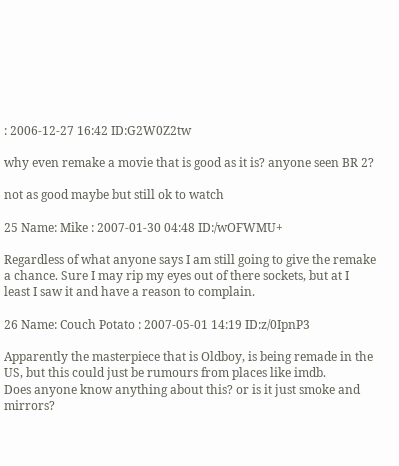: 2006-12-27 16:42 ID:G2W0Z2tw

why even remake a movie that is good as it is? anyone seen BR 2?

not as good maybe but still ok to watch

25 Name: Mike : 2007-01-30 04:48 ID:/wOFWMU+

Regardless of what anyone says I am still going to give the remake a chance. Sure I may rip my eyes out of there sockets, but at I least I saw it and have a reason to complain.

26 Name: Couch Potato : 2007-05-01 14:19 ID:z/0IpnP3

Apparently the masterpiece that is Oldboy, is being remade in the US, but this could just be rumours from places like imdb.
Does anyone know anything about this? or is it just smoke and mirrors?